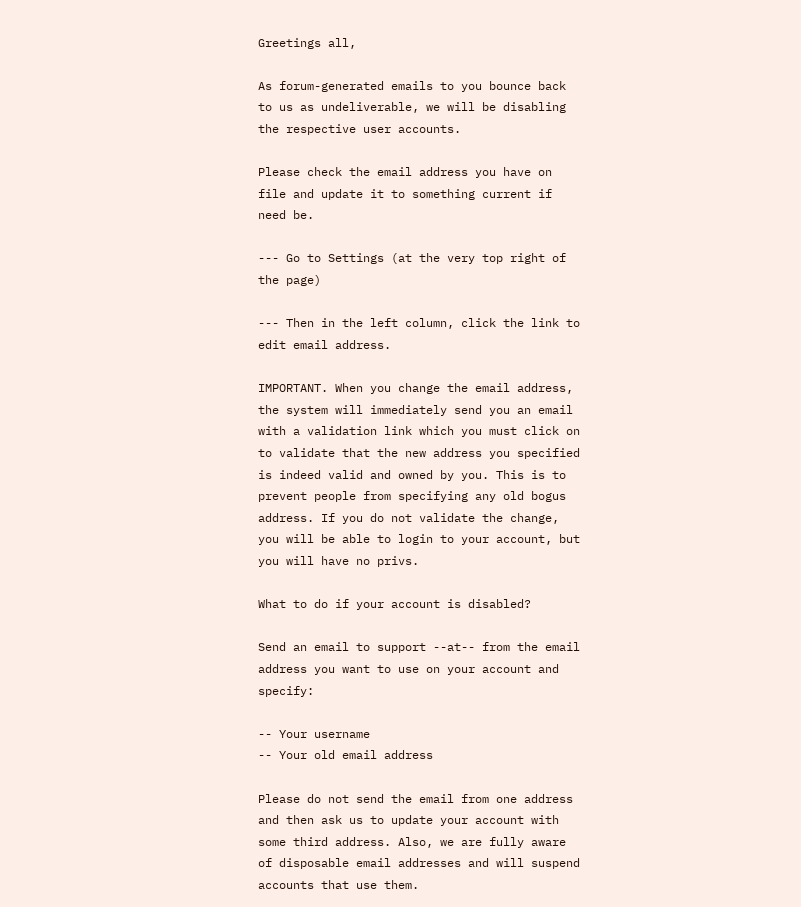Greetings all,

As forum-generated emails to you bounce back to us as undeliverable, we will be disabling the respective user accounts.

Please check the email address you have on file and update it to something current if need be.

--- Go to Settings (at the very top right of the page)

--- Then in the left column, click the link to edit email address.

IMPORTANT. When you change the email address, the system will immediately send you an email with a validation link which you must click on to validate that the new address you specified is indeed valid and owned by you. This is to prevent people from specifying any old bogus address. If you do not validate the change, you will be able to login to your account, but you will have no privs.

What to do if your account is disabled?

Send an email to support --at-- from the email address you want to use on your account and specify:

-- Your username
-- Your old email address

Please do not send the email from one address and then ask us to update your account with some third address. Also, we are fully aware of disposable email addresses and will suspend accounts that use them.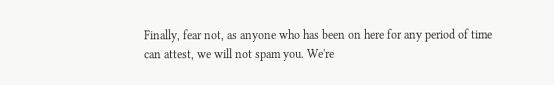Finally, fear not, as anyone who has been on here for any period of time can attest, we will not spam you. We're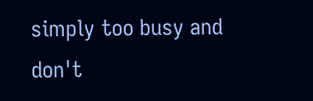simply too busy and don't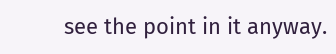see the point in it anyway.